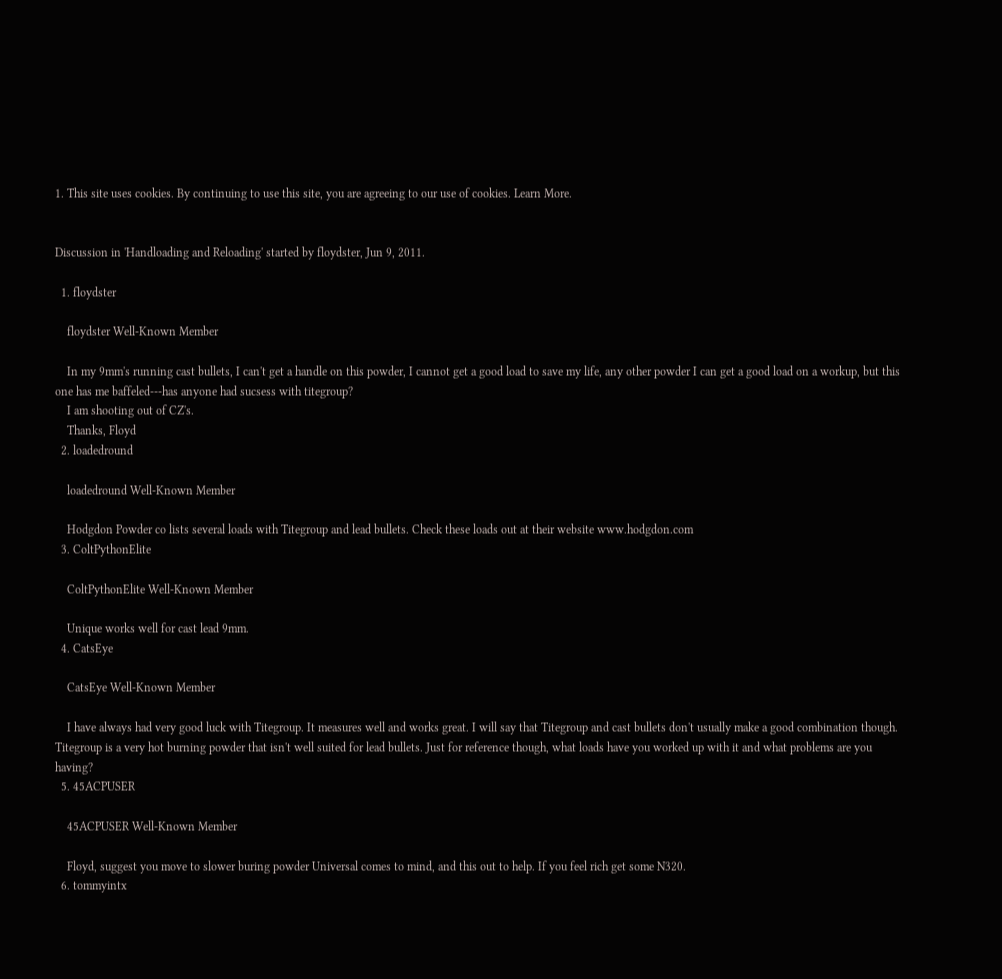1. This site uses cookies. By continuing to use this site, you are agreeing to our use of cookies. Learn More.


Discussion in 'Handloading and Reloading' started by floydster, Jun 9, 2011.

  1. floydster

    floydster Well-Known Member

    In my 9mm's running cast bullets, I can't get a handle on this powder, I cannot get a good load to save my life, any other powder I can get a good load on a workup, but this one has me baffeled---has anyone had sucsess with titegroup?
    I am shooting out of CZ's.
    Thanks, Floyd
  2. loadedround

    loadedround Well-Known Member

    Hodgdon Powder co lists several loads with Titegroup and lead bullets. Check these loads out at their website www.hodgdon.com
  3. ColtPythonElite

    ColtPythonElite Well-Known Member

    Unique works well for cast lead 9mm.
  4. CatsEye

    CatsEye Well-Known Member

    I have always had very good luck with Titegroup. It measures well and works great. I will say that Titegroup and cast bullets don't usually make a good combination though. Titegroup is a very hot burning powder that isn't well suited for lead bullets. Just for reference though, what loads have you worked up with it and what problems are you having?
  5. 45ACPUSER

    45ACPUSER Well-Known Member

    Floyd, suggest you move to slower buring powder Universal comes to mind, and this out to help. If you feel rich get some N320.
  6. tommyintx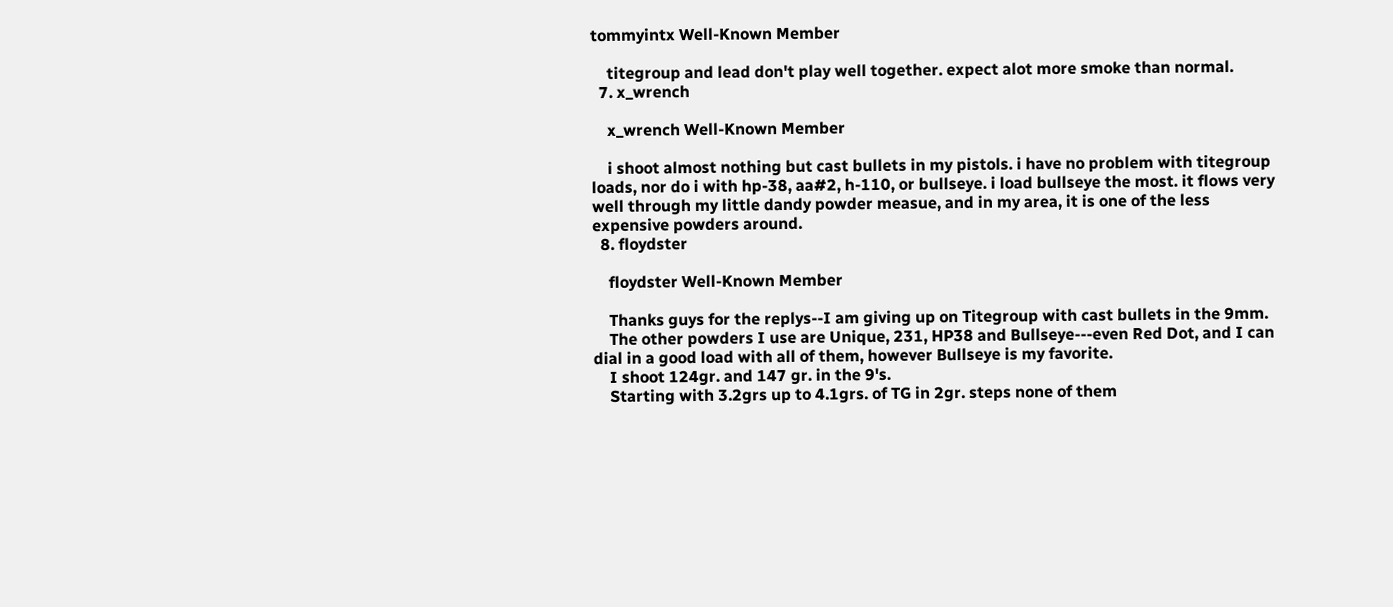tommyintx Well-Known Member

    titegroup and lead don't play well together. expect alot more smoke than normal.
  7. x_wrench

    x_wrench Well-Known Member

    i shoot almost nothing but cast bullets in my pistols. i have no problem with titegroup loads, nor do i with hp-38, aa#2, h-110, or bullseye. i load bullseye the most. it flows very well through my little dandy powder measue, and in my area, it is one of the less expensive powders around.
  8. floydster

    floydster Well-Known Member

    Thanks guys for the replys--I am giving up on Titegroup with cast bullets in the 9mm.
    The other powders I use are Unique, 231, HP38 and Bullseye---even Red Dot, and I can dial in a good load with all of them, however Bullseye is my favorite.
    I shoot 124gr. and 147 gr. in the 9's.
    Starting with 3.2grs up to 4.1grs. of TG in 2gr. steps none of them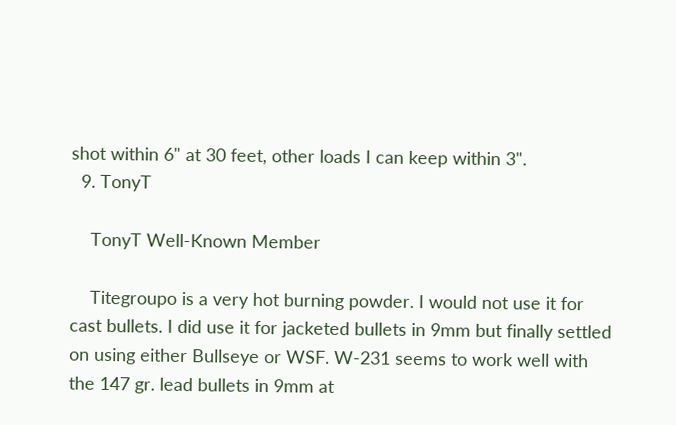shot within 6" at 30 feet, other loads I can keep within 3".
  9. TonyT

    TonyT Well-Known Member

    Titegroupo is a very hot burning powder. I would not use it for cast bullets. I did use it for jacketed bullets in 9mm but finally settled on using either Bullseye or WSF. W-231 seems to work well with the 147 gr. lead bullets in 9mm at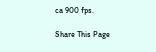ca 900 fps.

Share This Page